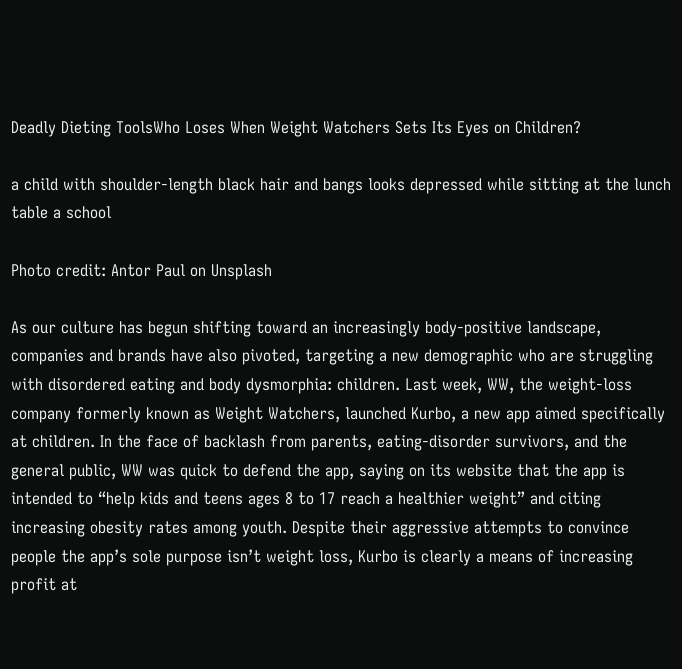Deadly Dieting ToolsWho Loses When Weight Watchers Sets Its Eyes on Children?

a child with shoulder-length black hair and bangs looks depressed while sitting at the lunch table a school

Photo credit: Antor Paul on Unsplash

As our culture has begun shifting toward an increasingly body-positive landscape, companies and brands have also pivoted, targeting a new demographic who are struggling with disordered eating and body dysmorphia: children. Last week, WW, the weight-loss company formerly known as Weight Watchers, launched Kurbo, a new app aimed specifically at children. In the face of backlash from parents, eating-disorder survivors, and the general public, WW was quick to defend the app, saying on its website that the app is intended to “help kids and teens ages 8 to 17 reach a healthier weight” and citing increasing obesity rates among youth. Despite their aggressive attempts to convince people the app’s sole purpose isn’t weight loss, Kurbo is clearly a means of increasing profit at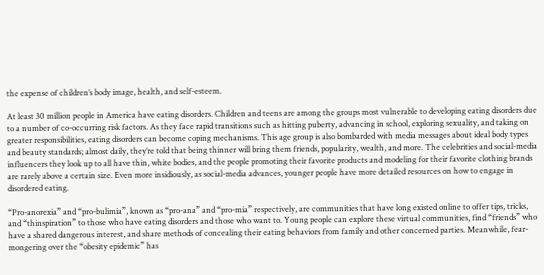the expense of children’s body image, health, and self-esteem.

At least 30 million people in America have eating disorders. Children and teens are among the groups most vulnerable to developing eating disorders due to a number of co-occurring risk factors. As they face rapid transitions such as hitting puberty, advancing in school, exploring sexuality, and taking on greater responsibilities, eating disorders can become coping mechanisms. This age group is also bombarded with media messages about ideal body types and beauty standards; almost daily, they’re told that being thinner will bring them friends, popularity, wealth, and more. The celebrities and social-media influencers they look up to all have thin, white bodies, and the people promoting their favorite products and modeling for their favorite clothing brands are rarely above a certain size. Even more insidiously, as social-media advances, younger people have more detailed resources on how to engage in disordered eating.

“Pro-anorexia” and “pro-bulimia”, known as “pro-ana” and “pro-mia” respectively, are communities that have long existed online to offer tips, tricks, and “thinspiration” to those who have eating disorders and those who want to. Young people can explore these virtual communities, find “friends” who have a shared dangerous interest, and share methods of concealing their eating behaviors from family and other concerned parties. Meanwhile, fear-mongering over the “obesity epidemic” has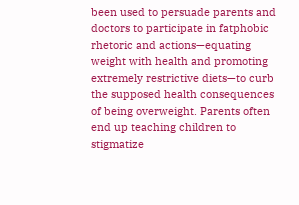been used to persuade parents and doctors to participate in fatphobic rhetoric and actions—equating weight with health and promoting extremely restrictive diets—to curb the supposed health consequences of being overweight. Parents often end up teaching children to stigmatize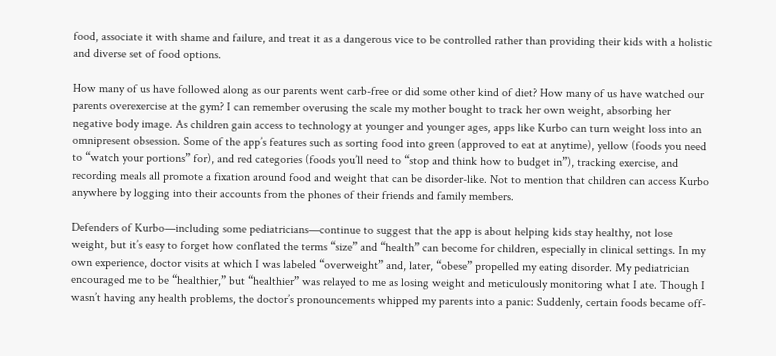food, associate it with shame and failure, and treat it as a dangerous vice to be controlled rather than providing their kids with a holistic and diverse set of food options.

How many of us have followed along as our parents went carb-free or did some other kind of diet? How many of us have watched our parents overexercise at the gym? I can remember overusing the scale my mother bought to track her own weight, absorbing her negative body image. As children gain access to technology at younger and younger ages, apps like Kurbo can turn weight loss into an omnipresent obsession. Some of the app’s features such as sorting food into green (approved to eat at anytime), yellow (foods you need to “watch your portions” for), and red categories (foods you’ll need to “stop and think how to budget in”), tracking exercise, and recording meals all promote a fixation around food and weight that can be disorder-like. Not to mention that children can access Kurbo anywhere by logging into their accounts from the phones of their friends and family members.

Defenders of Kurbo—including some pediatricians—continue to suggest that the app is about helping kids stay healthy, not lose weight, but it’s easy to forget how conflated the terms “size” and “health” can become for children, especially in clinical settings. In my own experience, doctor visits at which I was labeled “overweight” and, later, “obese” propelled my eating disorder. My pediatrician encouraged me to be “healthier,” but “healthier” was relayed to me as losing weight and meticulously monitoring what I ate. Though I wasn’t having any health problems, the doctor’s pronouncements whipped my parents into a panic: Suddenly, certain foods became off-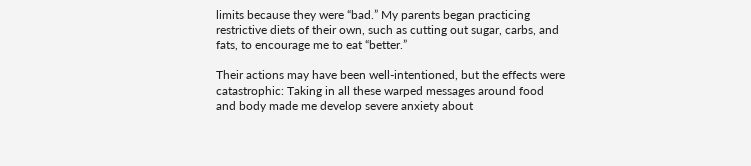limits because they were “bad.” My parents began practicing restrictive diets of their own, such as cutting out sugar, carbs, and fats, to encourage me to eat “better.”

Their actions may have been well-intentioned, but the effects were catastrophic: Taking in all these warped messages around food and body made me develop severe anxiety about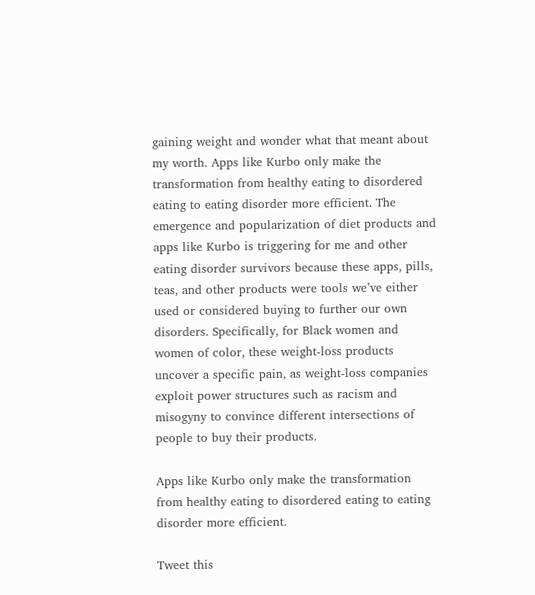gaining weight and wonder what that meant about my worth. Apps like Kurbo only make the transformation from healthy eating to disordered eating to eating disorder more efficient. The emergence and popularization of diet products and apps like Kurbo is triggering for me and other eating disorder survivors because these apps, pills, teas, and other products were tools we’ve either used or considered buying to further our own disorders. Specifically, for Black women and women of color, these weight-loss products uncover a specific pain, as weight-loss companies exploit power structures such as racism and misogyny to convince different intersections of people to buy their products.

Apps like Kurbo only make the transformation from healthy eating to disordered eating to eating disorder more efficient.

Tweet this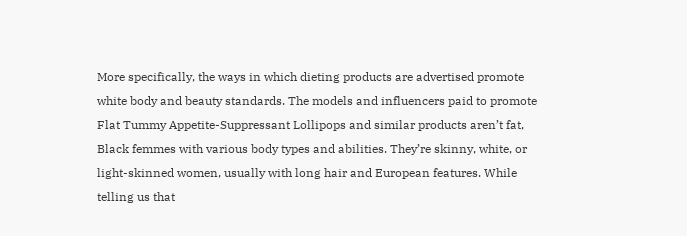More specifically, the ways in which dieting products are advertised promote white body and beauty standards. The models and influencers paid to promote Flat Tummy Appetite-Suppressant Lollipops and similar products aren’t fat, Black femmes with various body types and abilities. They’re skinny, white, or light-skinned women, usually with long hair and European features. While telling us that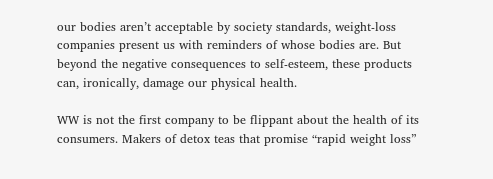our bodies aren’t acceptable by society standards, weight-loss companies present us with reminders of whose bodies are. But beyond the negative consequences to self-esteem, these products can, ironically, damage our physical health.

WW is not the first company to be flippant about the health of its consumers. Makers of detox teas that promise “rapid weight loss”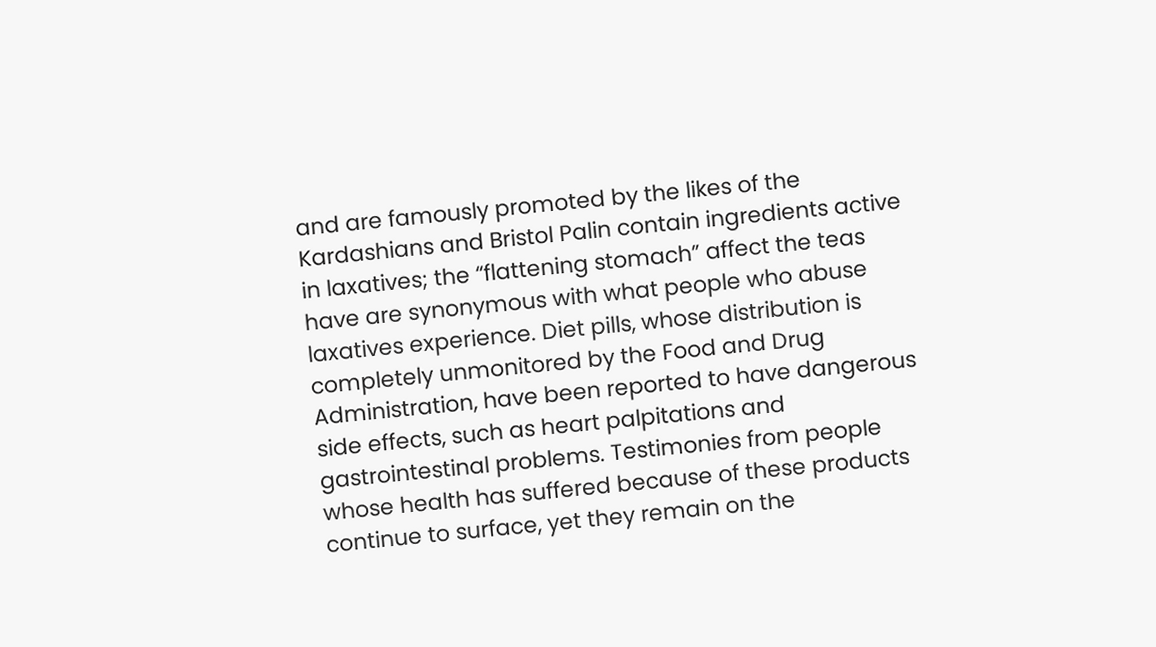and are famously promoted by the likes of the Kardashians and Bristol Palin contain ingredients active in laxatives; the “flattening stomach” affect the teas have are synonymous with what people who abuse laxatives experience. Diet pills, whose distribution is completely unmonitored by the Food and Drug Administration, have been reported to have dangerous side effects, such as heart palpitations and gastrointestinal problems. Testimonies from people whose health has suffered because of these products continue to surface, yet they remain on the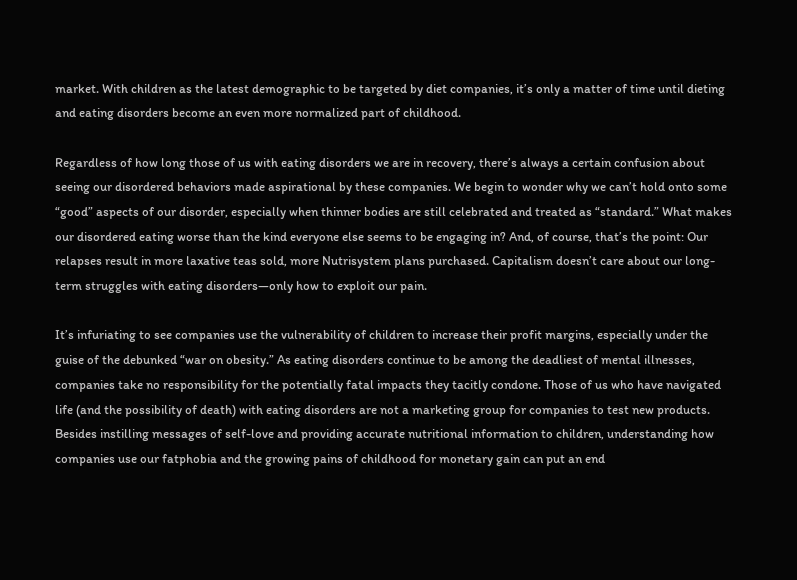market. With children as the latest demographic to be targeted by diet companies, it’s only a matter of time until dieting and eating disorders become an even more normalized part of childhood.

Regardless of how long those of us with eating disorders we are in recovery, there’s always a certain confusion about seeing our disordered behaviors made aspirational by these companies. We begin to wonder why we can’t hold onto some “good” aspects of our disorder, especially when thinner bodies are still celebrated and treated as “standard.” What makes our disordered eating worse than the kind everyone else seems to be engaging in? And, of course, that’s the point: Our relapses result in more laxative teas sold, more Nutrisystem plans purchased. Capitalism doesn’t care about our long-term struggles with eating disorders—only how to exploit our pain.

It’s infuriating to see companies use the vulnerability of children to increase their profit margins, especially under the guise of the debunked “war on obesity.” As eating disorders continue to be among the deadliest of mental illnesses, companies take no responsibility for the potentially fatal impacts they tacitly condone. Those of us who have navigated life (and the possibility of death) with eating disorders are not a marketing group for companies to test new products. Besides instilling messages of self-love and providing accurate nutritional information to children, understanding how companies use our fatphobia and the growing pains of childhood for monetary gain can put an end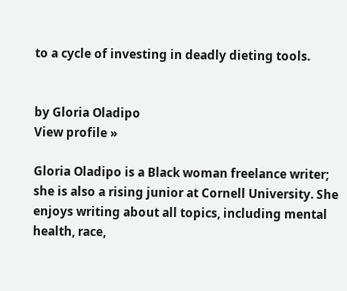to a cycle of investing in deadly dieting tools.


by Gloria Oladipo
View profile »

Gloria Oladipo is a Black woman freelance writer; she is also a rising junior at Cornell University. She enjoys writing about all topics, including mental health, race,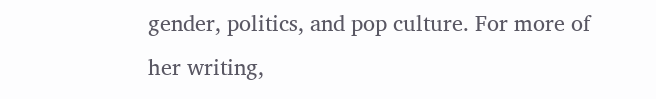gender, politics, and pop culture. For more of her writing,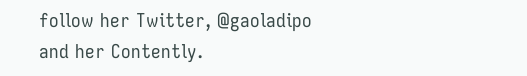follow her Twitter, @gaoladipo and her Contently.